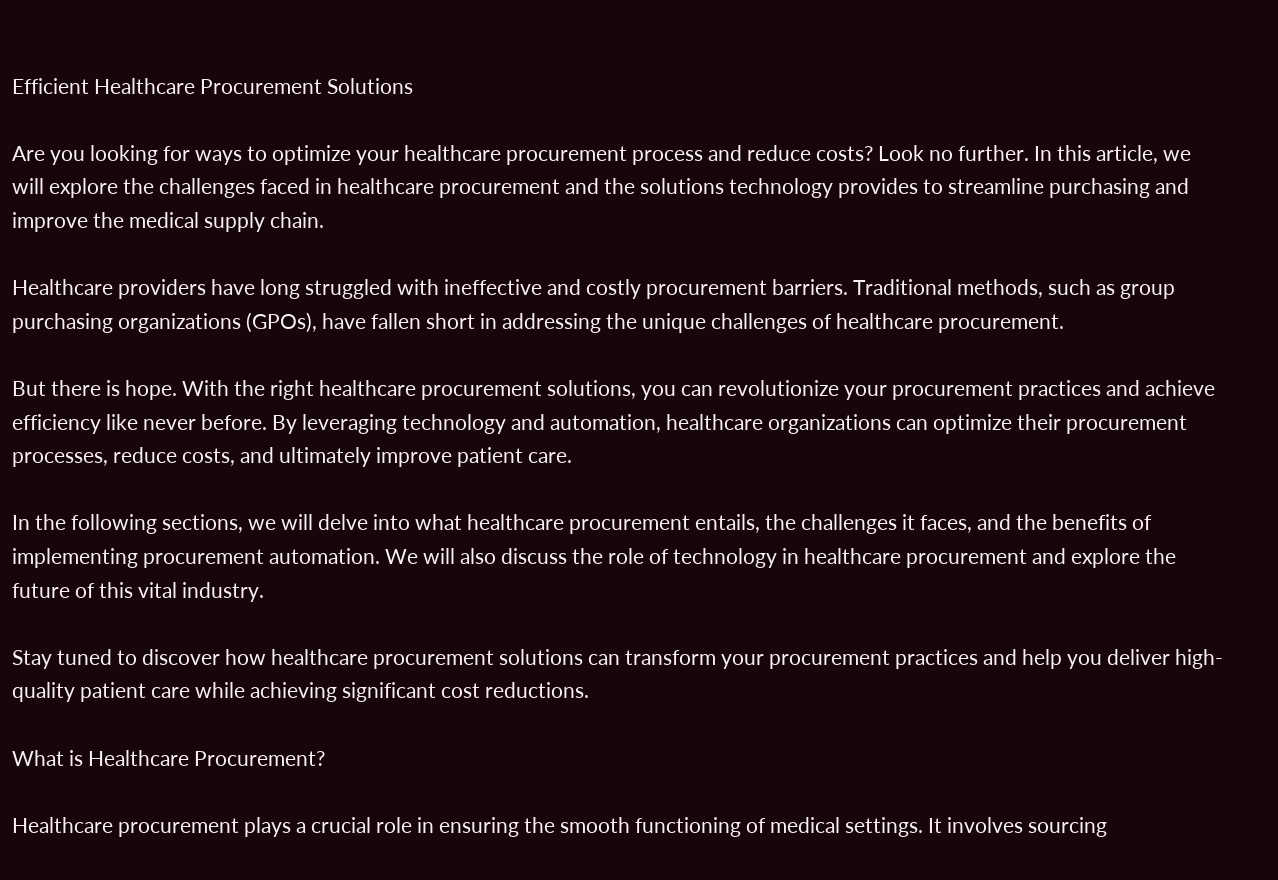Efficient Healthcare Procurement Solutions

Are you looking for ways to optimize your healthcare procurement process and reduce costs? Look no further. In this article, we will explore the challenges faced in healthcare procurement and the solutions technology provides to streamline purchasing and improve the medical supply chain.

Healthcare providers have long struggled with ineffective and costly procurement barriers. Traditional methods, such as group purchasing organizations (GPOs), have fallen short in addressing the unique challenges of healthcare procurement.

But there is hope. With the right healthcare procurement solutions, you can revolutionize your procurement practices and achieve efficiency like never before. By leveraging technology and automation, healthcare organizations can optimize their procurement processes, reduce costs, and ultimately improve patient care.

In the following sections, we will delve into what healthcare procurement entails, the challenges it faces, and the benefits of implementing procurement automation. We will also discuss the role of technology in healthcare procurement and explore the future of this vital industry.

Stay tuned to discover how healthcare procurement solutions can transform your procurement practices and help you deliver high-quality patient care while achieving significant cost reductions.

What is Healthcare Procurement?

Healthcare procurement plays a crucial role in ensuring the smooth functioning of medical settings. It involves sourcing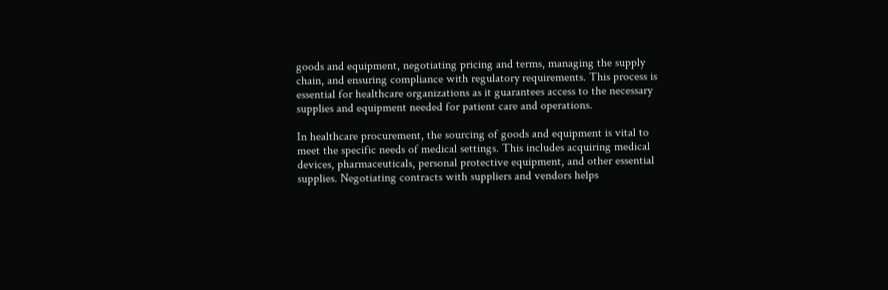goods and equipment, negotiating pricing and terms, managing the supply chain, and ensuring compliance with regulatory requirements. This process is essential for healthcare organizations as it guarantees access to the necessary supplies and equipment needed for patient care and operations.

In healthcare procurement, the sourcing of goods and equipment is vital to meet the specific needs of medical settings. This includes acquiring medical devices, pharmaceuticals, personal protective equipment, and other essential supplies. Negotiating contracts with suppliers and vendors helps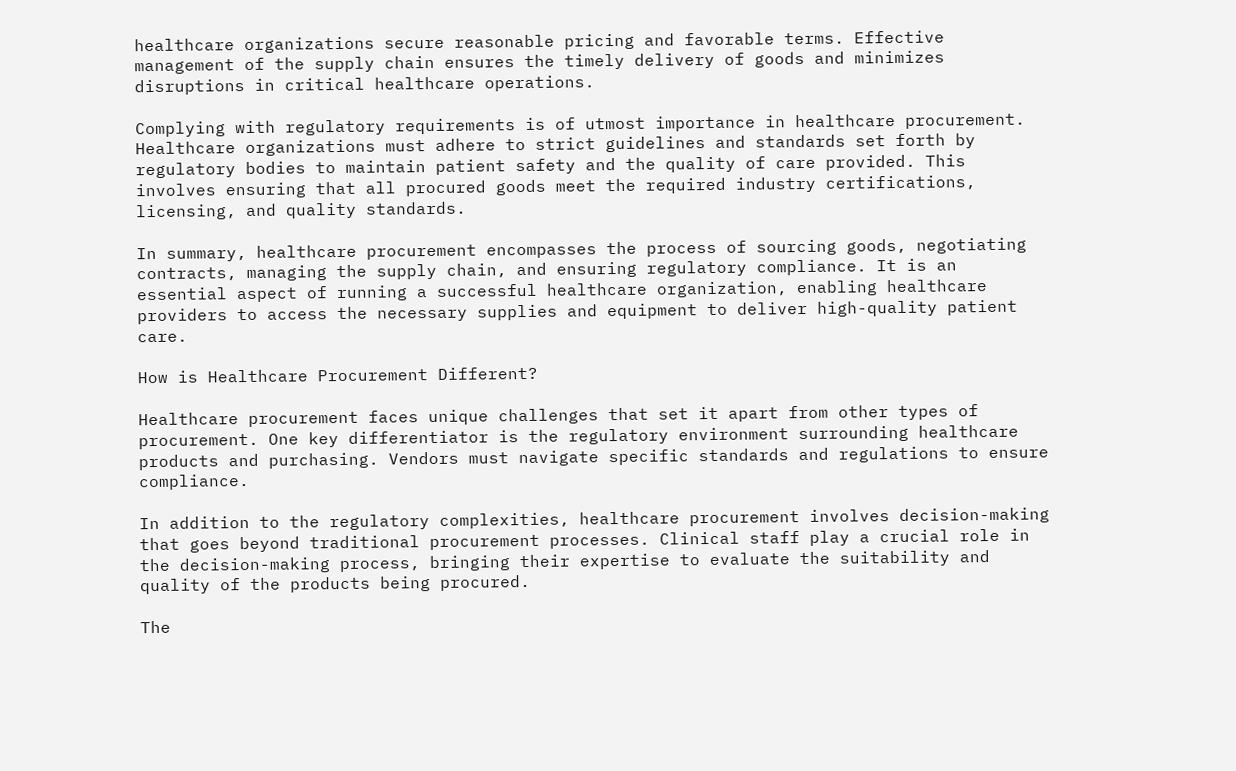healthcare organizations secure reasonable pricing and favorable terms. Effective management of the supply chain ensures the timely delivery of goods and minimizes disruptions in critical healthcare operations.

Complying with regulatory requirements is of utmost importance in healthcare procurement. Healthcare organizations must adhere to strict guidelines and standards set forth by regulatory bodies to maintain patient safety and the quality of care provided. This involves ensuring that all procured goods meet the required industry certifications, licensing, and quality standards.

In summary, healthcare procurement encompasses the process of sourcing goods, negotiating contracts, managing the supply chain, and ensuring regulatory compliance. It is an essential aspect of running a successful healthcare organization, enabling healthcare providers to access the necessary supplies and equipment to deliver high-quality patient care.

How is Healthcare Procurement Different?

Healthcare procurement faces unique challenges that set it apart from other types of procurement. One key differentiator is the regulatory environment surrounding healthcare products and purchasing. Vendors must navigate specific standards and regulations to ensure compliance.

In addition to the regulatory complexities, healthcare procurement involves decision-making that goes beyond traditional procurement processes. Clinical staff play a crucial role in the decision-making process, bringing their expertise to evaluate the suitability and quality of the products being procured.

The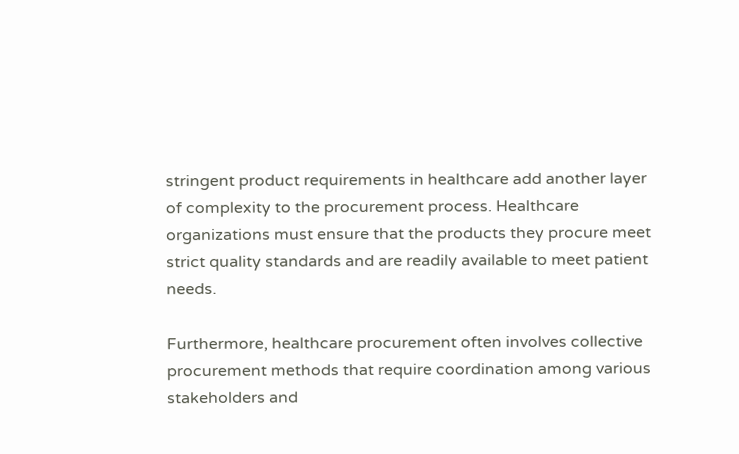stringent product requirements in healthcare add another layer of complexity to the procurement process. Healthcare organizations must ensure that the products they procure meet strict quality standards and are readily available to meet patient needs.

Furthermore, healthcare procurement often involves collective procurement methods that require coordination among various stakeholders and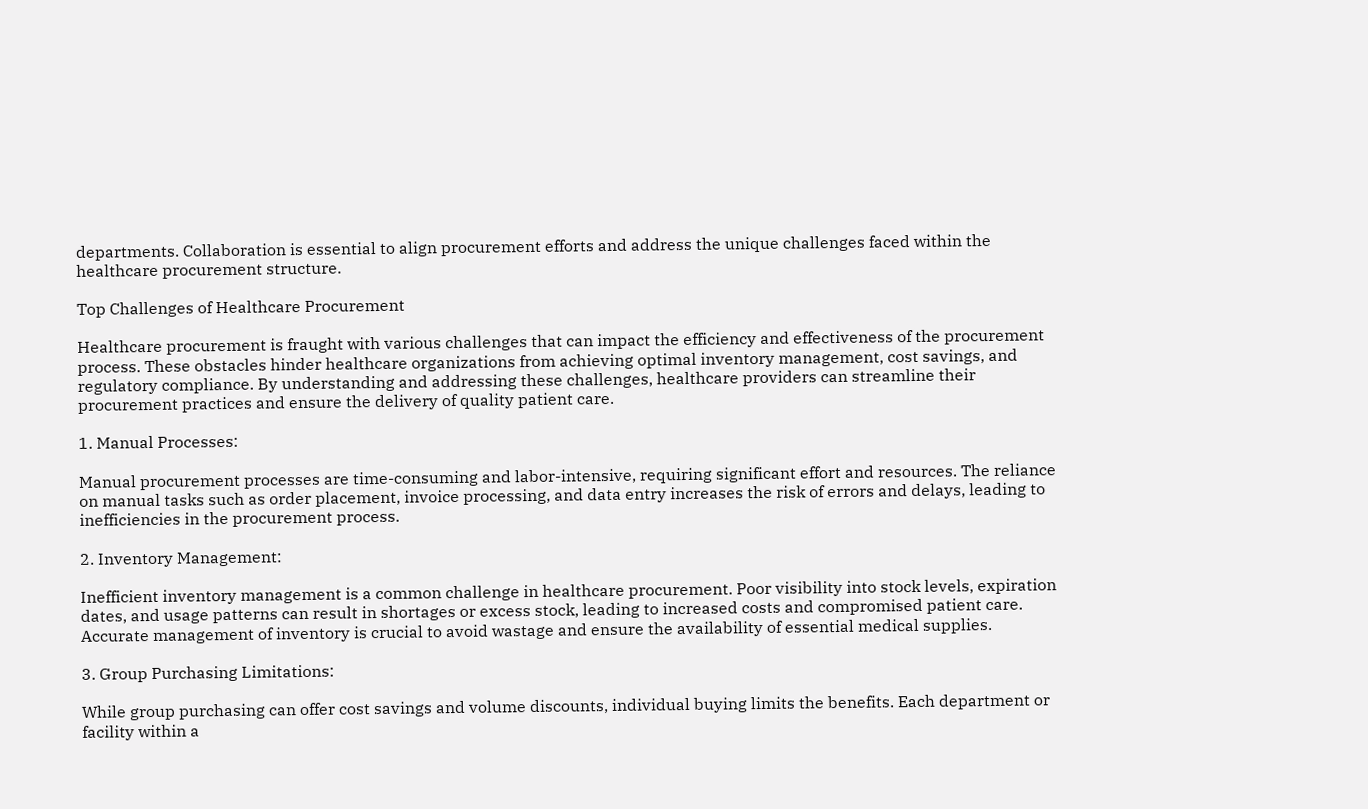departments. Collaboration is essential to align procurement efforts and address the unique challenges faced within the healthcare procurement structure.

Top Challenges of Healthcare Procurement

Healthcare procurement is fraught with various challenges that can impact the efficiency and effectiveness of the procurement process. These obstacles hinder healthcare organizations from achieving optimal inventory management, cost savings, and regulatory compliance. By understanding and addressing these challenges, healthcare providers can streamline their procurement practices and ensure the delivery of quality patient care.

1. Manual Processes:

Manual procurement processes are time-consuming and labor-intensive, requiring significant effort and resources. The reliance on manual tasks such as order placement, invoice processing, and data entry increases the risk of errors and delays, leading to inefficiencies in the procurement process.

2. Inventory Management:

Inefficient inventory management is a common challenge in healthcare procurement. Poor visibility into stock levels, expiration dates, and usage patterns can result in shortages or excess stock, leading to increased costs and compromised patient care. Accurate management of inventory is crucial to avoid wastage and ensure the availability of essential medical supplies.

3. Group Purchasing Limitations:

While group purchasing can offer cost savings and volume discounts, individual buying limits the benefits. Each department or facility within a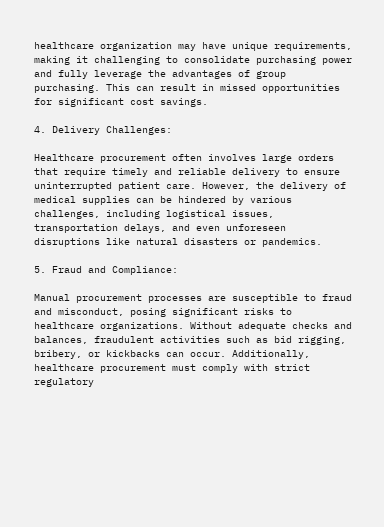healthcare organization may have unique requirements, making it challenging to consolidate purchasing power and fully leverage the advantages of group purchasing. This can result in missed opportunities for significant cost savings.

4. Delivery Challenges:

Healthcare procurement often involves large orders that require timely and reliable delivery to ensure uninterrupted patient care. However, the delivery of medical supplies can be hindered by various challenges, including logistical issues, transportation delays, and even unforeseen disruptions like natural disasters or pandemics.

5. Fraud and Compliance:

Manual procurement processes are susceptible to fraud and misconduct, posing significant risks to healthcare organizations. Without adequate checks and balances, fraudulent activities such as bid rigging, bribery, or kickbacks can occur. Additionally, healthcare procurement must comply with strict regulatory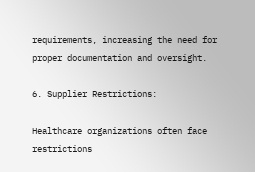requirements, increasing the need for proper documentation and oversight.

6. Supplier Restrictions:

Healthcare organizations often face restrictions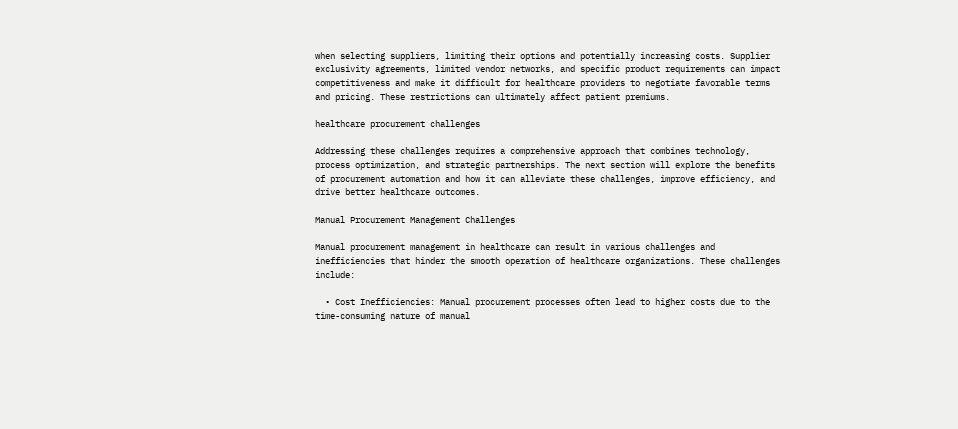when selecting suppliers, limiting their options and potentially increasing costs. Supplier exclusivity agreements, limited vendor networks, and specific product requirements can impact competitiveness and make it difficult for healthcare providers to negotiate favorable terms and pricing. These restrictions can ultimately affect patient premiums.

healthcare procurement challenges

Addressing these challenges requires a comprehensive approach that combines technology, process optimization, and strategic partnerships. The next section will explore the benefits of procurement automation and how it can alleviate these challenges, improve efficiency, and drive better healthcare outcomes.

Manual Procurement Management Challenges

Manual procurement management in healthcare can result in various challenges and inefficiencies that hinder the smooth operation of healthcare organizations. These challenges include:

  • Cost Inefficiencies: Manual procurement processes often lead to higher costs due to the time-consuming nature of manual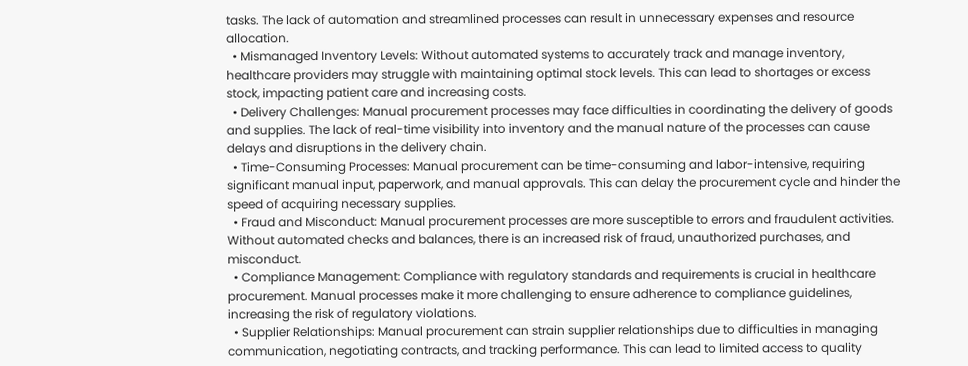tasks. The lack of automation and streamlined processes can result in unnecessary expenses and resource allocation.
  • Mismanaged Inventory Levels: Without automated systems to accurately track and manage inventory, healthcare providers may struggle with maintaining optimal stock levels. This can lead to shortages or excess stock, impacting patient care and increasing costs.
  • Delivery Challenges: Manual procurement processes may face difficulties in coordinating the delivery of goods and supplies. The lack of real-time visibility into inventory and the manual nature of the processes can cause delays and disruptions in the delivery chain.
  • Time-Consuming Processes: Manual procurement can be time-consuming and labor-intensive, requiring significant manual input, paperwork, and manual approvals. This can delay the procurement cycle and hinder the speed of acquiring necessary supplies.
  • Fraud and Misconduct: Manual procurement processes are more susceptible to errors and fraudulent activities. Without automated checks and balances, there is an increased risk of fraud, unauthorized purchases, and misconduct.
  • Compliance Management: Compliance with regulatory standards and requirements is crucial in healthcare procurement. Manual processes make it more challenging to ensure adherence to compliance guidelines, increasing the risk of regulatory violations.
  • Supplier Relationships: Manual procurement can strain supplier relationships due to difficulties in managing communication, negotiating contracts, and tracking performance. This can lead to limited access to quality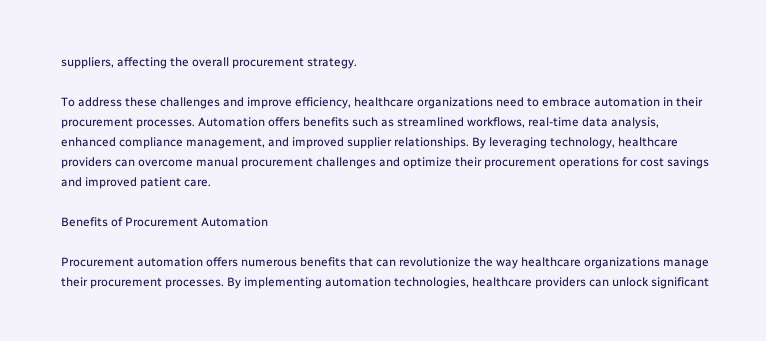suppliers, affecting the overall procurement strategy.

To address these challenges and improve efficiency, healthcare organizations need to embrace automation in their procurement processes. Automation offers benefits such as streamlined workflows, real-time data analysis, enhanced compliance management, and improved supplier relationships. By leveraging technology, healthcare providers can overcome manual procurement challenges and optimize their procurement operations for cost savings and improved patient care.

Benefits of Procurement Automation

Procurement automation offers numerous benefits that can revolutionize the way healthcare organizations manage their procurement processes. By implementing automation technologies, healthcare providers can unlock significant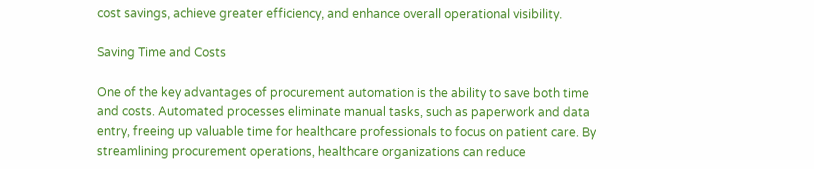cost savings, achieve greater efficiency, and enhance overall operational visibility.

Saving Time and Costs

One of the key advantages of procurement automation is the ability to save both time and costs. Automated processes eliminate manual tasks, such as paperwork and data entry, freeing up valuable time for healthcare professionals to focus on patient care. By streamlining procurement operations, healthcare organizations can reduce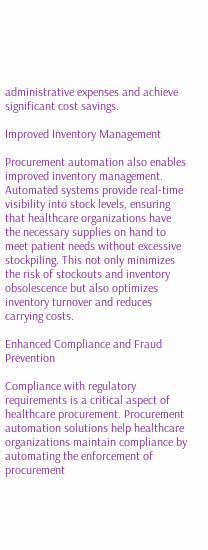administrative expenses and achieve significant cost savings.

Improved Inventory Management

Procurement automation also enables improved inventory management. Automated systems provide real-time visibility into stock levels, ensuring that healthcare organizations have the necessary supplies on hand to meet patient needs without excessive stockpiling. This not only minimizes the risk of stockouts and inventory obsolescence but also optimizes inventory turnover and reduces carrying costs.

Enhanced Compliance and Fraud Prevention

Compliance with regulatory requirements is a critical aspect of healthcare procurement. Procurement automation solutions help healthcare organizations maintain compliance by automating the enforcement of procurement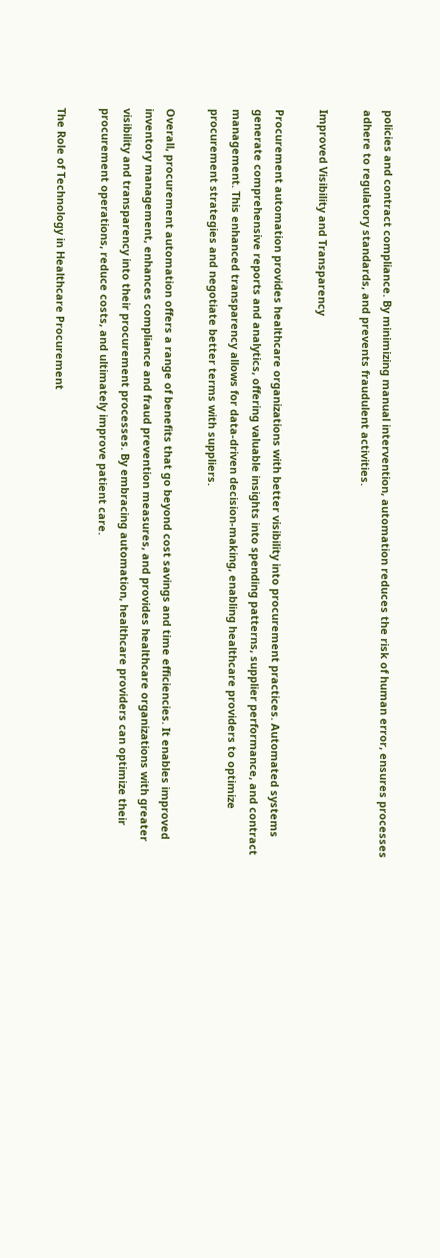policies and contract compliance. By minimizing manual intervention, automation reduces the risk of human error, ensures processes adhere to regulatory standards, and prevents fraudulent activities.

Improved Visibility and Transparency

Procurement automation provides healthcare organizations with better visibility into procurement practices. Automated systems generate comprehensive reports and analytics, offering valuable insights into spending patterns, supplier performance, and contract management. This enhanced transparency allows for data-driven decision-making, enabling healthcare providers to optimize procurement strategies and negotiate better terms with suppliers.

Overall, procurement automation offers a range of benefits that go beyond cost savings and time efficiencies. It enables improved inventory management, enhances compliance and fraud prevention measures, and provides healthcare organizations with greater visibility and transparency into their procurement processes. By embracing automation, healthcare providers can optimize their procurement operations, reduce costs, and ultimately improve patient care.

The Role of Technology in Healthcare Procurement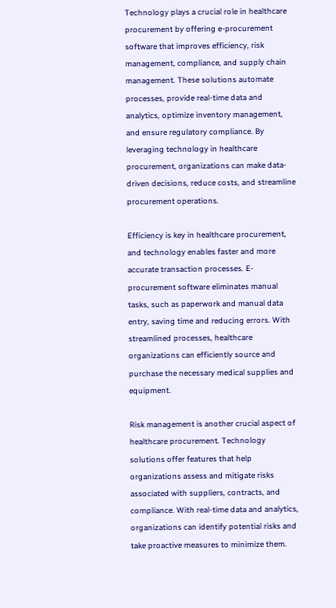Technology plays a crucial role in healthcare procurement by offering e-procurement software that improves efficiency, risk management, compliance, and supply chain management. These solutions automate processes, provide real-time data and analytics, optimize inventory management, and ensure regulatory compliance. By leveraging technology in healthcare procurement, organizations can make data-driven decisions, reduce costs, and streamline procurement operations.

Efficiency is key in healthcare procurement, and technology enables faster and more accurate transaction processes. E-procurement software eliminates manual tasks, such as paperwork and manual data entry, saving time and reducing errors. With streamlined processes, healthcare organizations can efficiently source and purchase the necessary medical supplies and equipment.

Risk management is another crucial aspect of healthcare procurement. Technology solutions offer features that help organizations assess and mitigate risks associated with suppliers, contracts, and compliance. With real-time data and analytics, organizations can identify potential risks and take proactive measures to minimize them.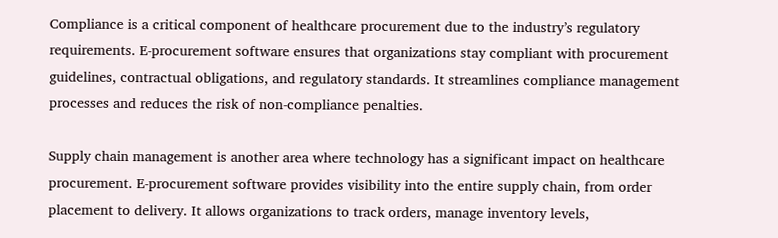Compliance is a critical component of healthcare procurement due to the industry’s regulatory requirements. E-procurement software ensures that organizations stay compliant with procurement guidelines, contractual obligations, and regulatory standards. It streamlines compliance management processes and reduces the risk of non-compliance penalties.

Supply chain management is another area where technology has a significant impact on healthcare procurement. E-procurement software provides visibility into the entire supply chain, from order placement to delivery. It allows organizations to track orders, manage inventory levels,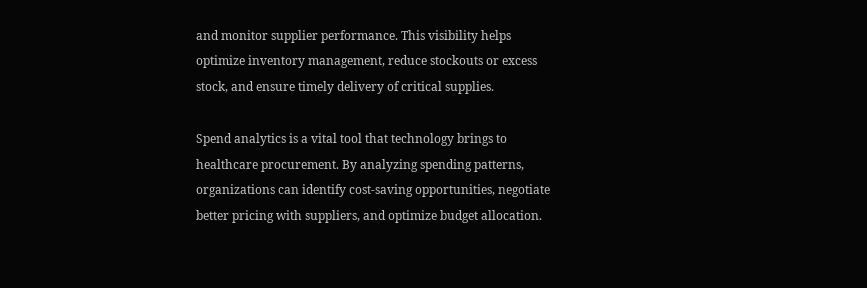and monitor supplier performance. This visibility helps optimize inventory management, reduce stockouts or excess stock, and ensure timely delivery of critical supplies.

Spend analytics is a vital tool that technology brings to healthcare procurement. By analyzing spending patterns, organizations can identify cost-saving opportunities, negotiate better pricing with suppliers, and optimize budget allocation.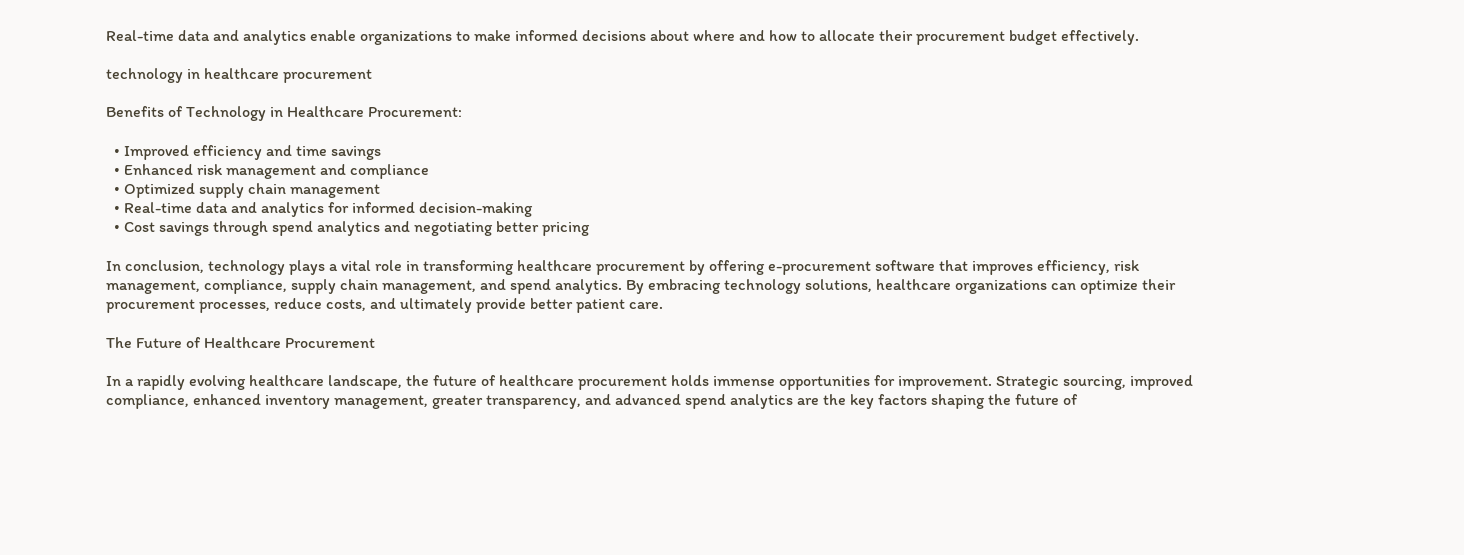Real-time data and analytics enable organizations to make informed decisions about where and how to allocate their procurement budget effectively.

technology in healthcare procurement

Benefits of Technology in Healthcare Procurement:

  • Improved efficiency and time savings
  • Enhanced risk management and compliance
  • Optimized supply chain management
  • Real-time data and analytics for informed decision-making
  • Cost savings through spend analytics and negotiating better pricing

In conclusion, technology plays a vital role in transforming healthcare procurement by offering e-procurement software that improves efficiency, risk management, compliance, supply chain management, and spend analytics. By embracing technology solutions, healthcare organizations can optimize their procurement processes, reduce costs, and ultimately provide better patient care.

The Future of Healthcare Procurement

In a rapidly evolving healthcare landscape, the future of healthcare procurement holds immense opportunities for improvement. Strategic sourcing, improved compliance, enhanced inventory management, greater transparency, and advanced spend analytics are the key factors shaping the future of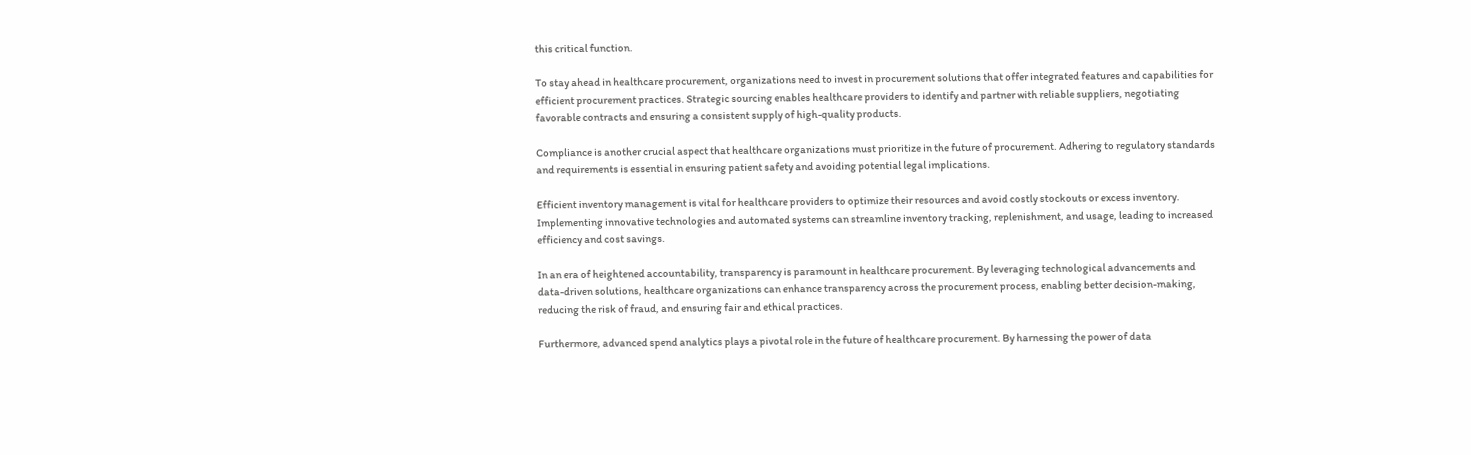this critical function.

To stay ahead in healthcare procurement, organizations need to invest in procurement solutions that offer integrated features and capabilities for efficient procurement practices. Strategic sourcing enables healthcare providers to identify and partner with reliable suppliers, negotiating favorable contracts and ensuring a consistent supply of high-quality products.

Compliance is another crucial aspect that healthcare organizations must prioritize in the future of procurement. Adhering to regulatory standards and requirements is essential in ensuring patient safety and avoiding potential legal implications.

Efficient inventory management is vital for healthcare providers to optimize their resources and avoid costly stockouts or excess inventory. Implementing innovative technologies and automated systems can streamline inventory tracking, replenishment, and usage, leading to increased efficiency and cost savings.

In an era of heightened accountability, transparency is paramount in healthcare procurement. By leveraging technological advancements and data-driven solutions, healthcare organizations can enhance transparency across the procurement process, enabling better decision-making, reducing the risk of fraud, and ensuring fair and ethical practices.

Furthermore, advanced spend analytics plays a pivotal role in the future of healthcare procurement. By harnessing the power of data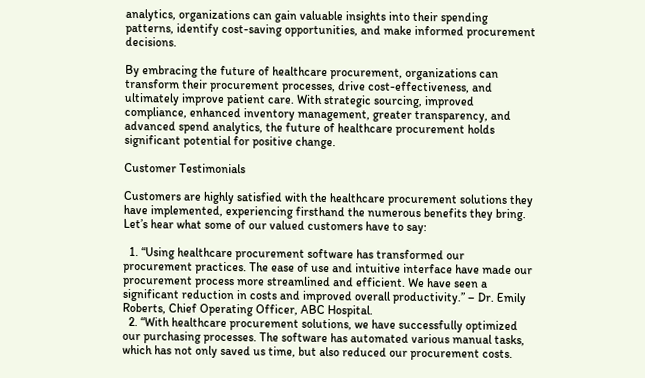analytics, organizations can gain valuable insights into their spending patterns, identify cost-saving opportunities, and make informed procurement decisions.

By embracing the future of healthcare procurement, organizations can transform their procurement processes, drive cost-effectiveness, and ultimately improve patient care. With strategic sourcing, improved compliance, enhanced inventory management, greater transparency, and advanced spend analytics, the future of healthcare procurement holds significant potential for positive change.

Customer Testimonials

Customers are highly satisfied with the healthcare procurement solutions they have implemented, experiencing firsthand the numerous benefits they bring. Let’s hear what some of our valued customers have to say:

  1. “Using healthcare procurement software has transformed our procurement practices. The ease of use and intuitive interface have made our procurement process more streamlined and efficient. We have seen a significant reduction in costs and improved overall productivity.” – Dr. Emily Roberts, Chief Operating Officer, ABC Hospital.
  2. “With healthcare procurement solutions, we have successfully optimized our purchasing processes. The software has automated various manual tasks, which has not only saved us time, but also reduced our procurement costs.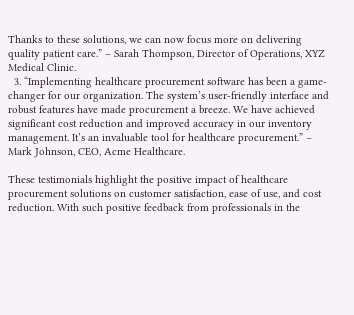Thanks to these solutions, we can now focus more on delivering quality patient care.” – Sarah Thompson, Director of Operations, XYZ Medical Clinic.
  3. “Implementing healthcare procurement software has been a game-changer for our organization. The system’s user-friendly interface and robust features have made procurement a breeze. We have achieved significant cost reduction and improved accuracy in our inventory management. It’s an invaluable tool for healthcare procurement.” – Mark Johnson, CEO, Acme Healthcare.

These testimonials highlight the positive impact of healthcare procurement solutions on customer satisfaction, ease of use, and cost reduction. With such positive feedback from professionals in the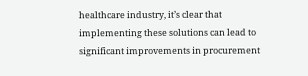healthcare industry, it’s clear that implementing these solutions can lead to significant improvements in procurement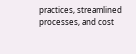practices, streamlined processes, and cost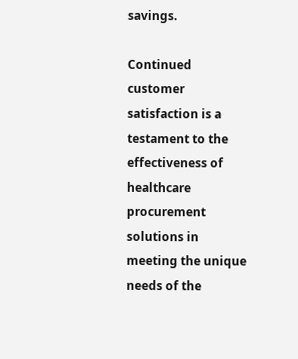savings.

Continued customer satisfaction is a testament to the effectiveness of healthcare procurement solutions in meeting the unique needs of the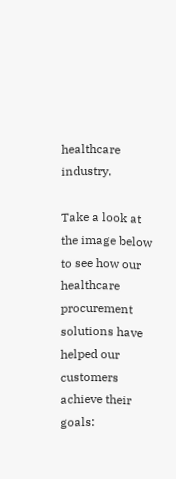healthcare industry.

Take a look at the image below to see how our healthcare procurement solutions have helped our customers achieve their goals: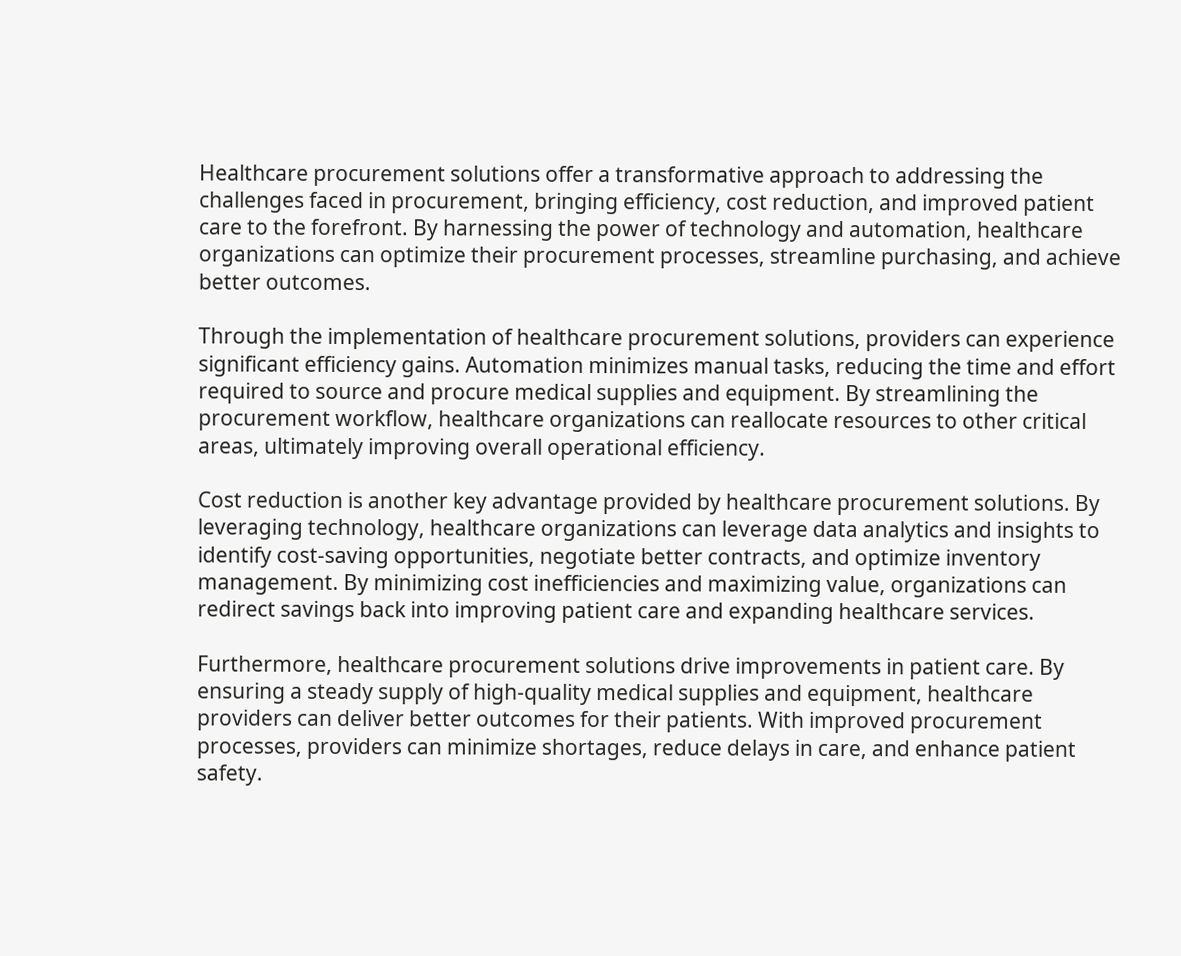Healthcare procurement solutions offer a transformative approach to addressing the challenges faced in procurement, bringing efficiency, cost reduction, and improved patient care to the forefront. By harnessing the power of technology and automation, healthcare organizations can optimize their procurement processes, streamline purchasing, and achieve better outcomes.

Through the implementation of healthcare procurement solutions, providers can experience significant efficiency gains. Automation minimizes manual tasks, reducing the time and effort required to source and procure medical supplies and equipment. By streamlining the procurement workflow, healthcare organizations can reallocate resources to other critical areas, ultimately improving overall operational efficiency.

Cost reduction is another key advantage provided by healthcare procurement solutions. By leveraging technology, healthcare organizations can leverage data analytics and insights to identify cost-saving opportunities, negotiate better contracts, and optimize inventory management. By minimizing cost inefficiencies and maximizing value, organizations can redirect savings back into improving patient care and expanding healthcare services.

Furthermore, healthcare procurement solutions drive improvements in patient care. By ensuring a steady supply of high-quality medical supplies and equipment, healthcare providers can deliver better outcomes for their patients. With improved procurement processes, providers can minimize shortages, reduce delays in care, and enhance patient safety.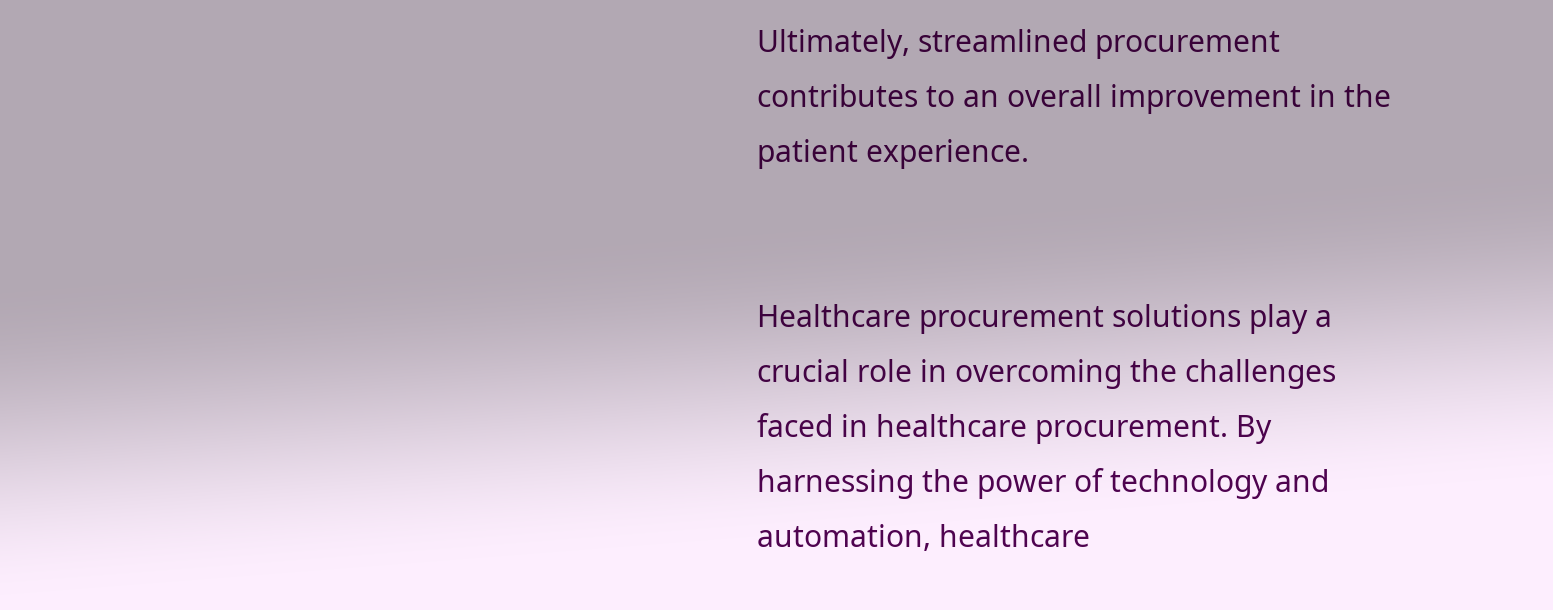Ultimately, streamlined procurement contributes to an overall improvement in the patient experience.


Healthcare procurement solutions play a crucial role in overcoming the challenges faced in healthcare procurement. By harnessing the power of technology and automation, healthcare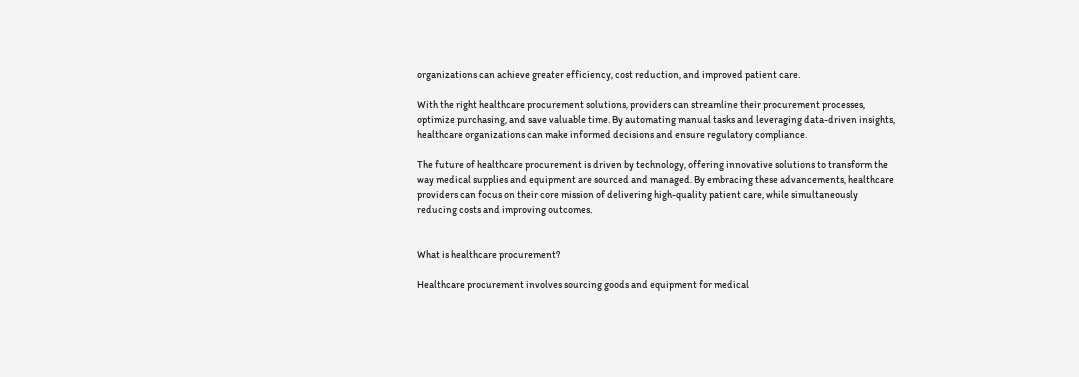organizations can achieve greater efficiency, cost reduction, and improved patient care.

With the right healthcare procurement solutions, providers can streamline their procurement processes, optimize purchasing, and save valuable time. By automating manual tasks and leveraging data-driven insights, healthcare organizations can make informed decisions and ensure regulatory compliance.

The future of healthcare procurement is driven by technology, offering innovative solutions to transform the way medical supplies and equipment are sourced and managed. By embracing these advancements, healthcare providers can focus on their core mission of delivering high-quality patient care, while simultaneously reducing costs and improving outcomes.


What is healthcare procurement?

Healthcare procurement involves sourcing goods and equipment for medical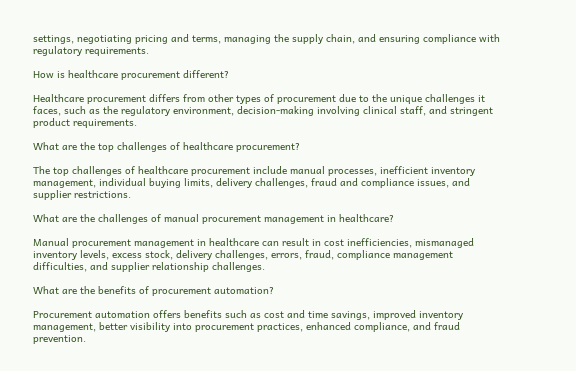settings, negotiating pricing and terms, managing the supply chain, and ensuring compliance with regulatory requirements.

How is healthcare procurement different?

Healthcare procurement differs from other types of procurement due to the unique challenges it faces, such as the regulatory environment, decision-making involving clinical staff, and stringent product requirements.

What are the top challenges of healthcare procurement?

The top challenges of healthcare procurement include manual processes, inefficient inventory management, individual buying limits, delivery challenges, fraud and compliance issues, and supplier restrictions.

What are the challenges of manual procurement management in healthcare?

Manual procurement management in healthcare can result in cost inefficiencies, mismanaged inventory levels, excess stock, delivery challenges, errors, fraud, compliance management difficulties, and supplier relationship challenges.

What are the benefits of procurement automation?

Procurement automation offers benefits such as cost and time savings, improved inventory management, better visibility into procurement practices, enhanced compliance, and fraud prevention.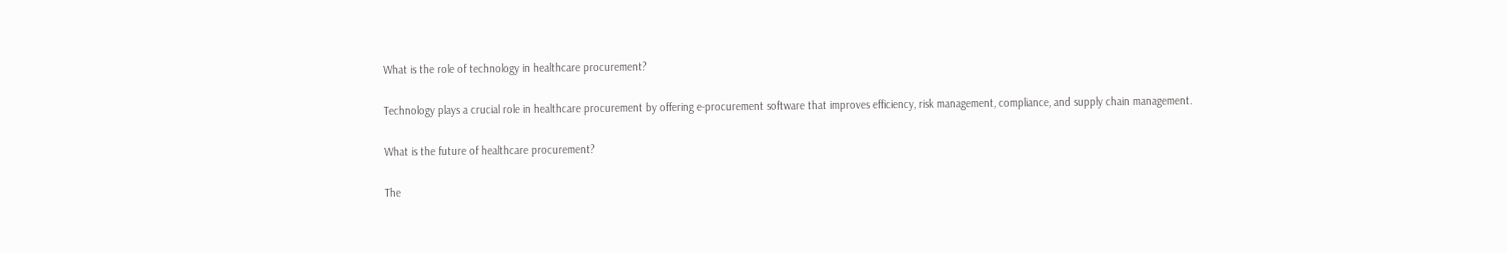What is the role of technology in healthcare procurement?

Technology plays a crucial role in healthcare procurement by offering e-procurement software that improves efficiency, risk management, compliance, and supply chain management.

What is the future of healthcare procurement?

The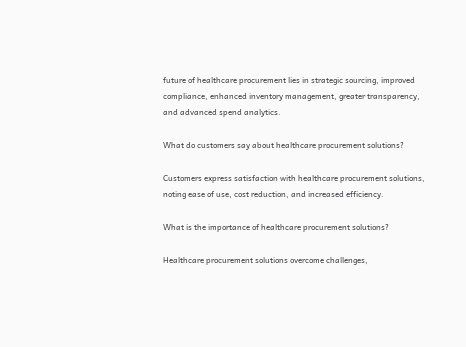future of healthcare procurement lies in strategic sourcing, improved compliance, enhanced inventory management, greater transparency, and advanced spend analytics.

What do customers say about healthcare procurement solutions?

Customers express satisfaction with healthcare procurement solutions, noting ease of use, cost reduction, and increased efficiency.

What is the importance of healthcare procurement solutions?

Healthcare procurement solutions overcome challenges,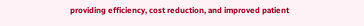providing efficiency, cost reduction, and improved patient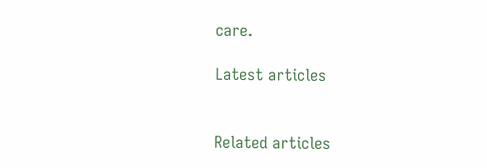care.

Latest articles


Related articles